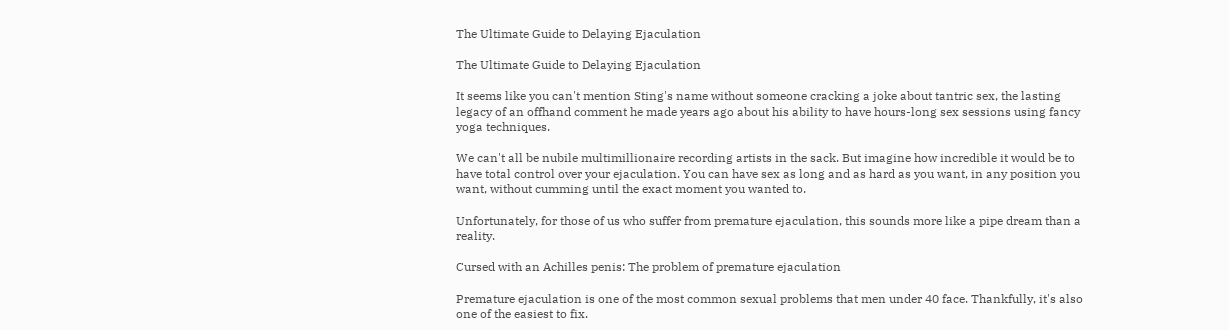The Ultimate Guide to Delaying Ejaculation

The Ultimate Guide to Delaying Ejaculation

It seems like you can't mention Sting's name without someone cracking a joke about tantric sex, the lasting legacy of an offhand comment he made years ago about his ability to have hours-long sex sessions using fancy yoga techniques.

We can't all be nubile multimillionaire recording artists in the sack. But imagine how incredible it would be to have total control over your ejaculation. You can have sex as long and as hard as you want, in any position you want, without cumming until the exact moment you wanted to.

Unfortunately, for those of us who suffer from premature ejaculation, this sounds more like a pipe dream than a reality.

Cursed with an Achilles penis: The problem of premature ejaculation

Premature ejaculation is one of the most common sexual problems that men under 40 face. Thankfully, it's also one of the easiest to fix.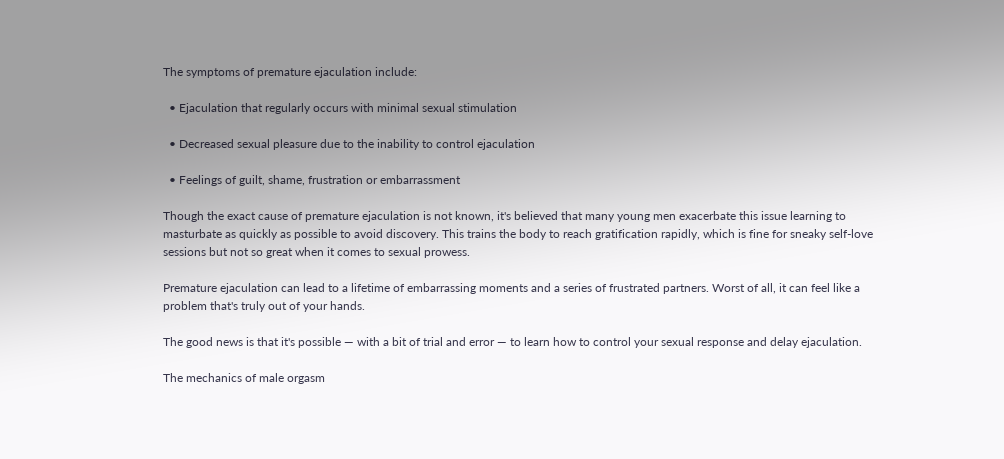The symptoms of premature ejaculation include:

  • Ejaculation that regularly occurs with minimal sexual stimulation

  • Decreased sexual pleasure due to the inability to control ejaculation

  • Feelings of guilt, shame, frustration or embarrassment

Though the exact cause of premature ejaculation is not known, it's believed that many young men exacerbate this issue learning to masturbate as quickly as possible to avoid discovery. This trains the body to reach gratification rapidly, which is fine for sneaky self-love sessions but not so great when it comes to sexual prowess.

Premature ejaculation can lead to a lifetime of embarrassing moments and a series of frustrated partners. Worst of all, it can feel like a problem that's truly out of your hands.

The good news is that it's possible — with a bit of trial and error — to learn how to control your sexual response and delay ejaculation.

The mechanics of male orgasm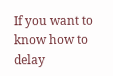If you want to know how to delay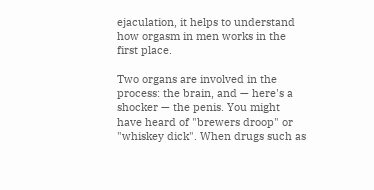ejaculation, it helps to understand how orgasm in men works in the first place.

Two organs are involved in the process: the brain, and — here's a shocker — the penis. You might have heard of "brewers droop" or "whiskey dick". When drugs such as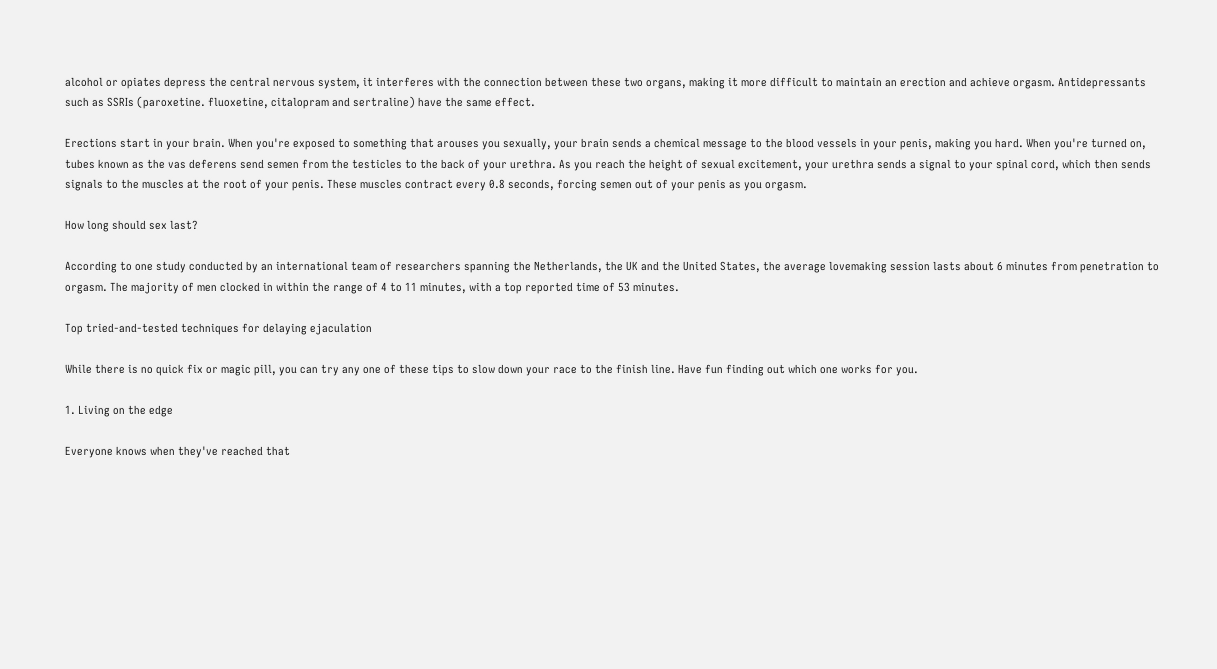alcohol or opiates depress the central nervous system, it interferes with the connection between these two organs, making it more difficult to maintain an erection and achieve orgasm. Antidepressants such as SSRIs (paroxetine. fluoxetine, citalopram and sertraline) have the same effect.

Erections start in your brain. When you're exposed to something that arouses you sexually, your brain sends a chemical message to the blood vessels in your penis, making you hard. When you're turned on, tubes known as the vas deferens send semen from the testicles to the back of your urethra. As you reach the height of sexual excitement, your urethra sends a signal to your spinal cord, which then sends signals to the muscles at the root of your penis. These muscles contract every 0.8 seconds, forcing semen out of your penis as you orgasm.

How long should sex last?

According to one study conducted by an international team of researchers spanning the Netherlands, the UK and the United States, the average lovemaking session lasts about 6 minutes from penetration to orgasm. The majority of men clocked in within the range of 4 to 11 minutes, with a top reported time of 53 minutes.

Top tried-and-tested techniques for delaying ejaculation

While there is no quick fix or magic pill, you can try any one of these tips to slow down your race to the finish line. Have fun finding out which one works for you.

1. Living on the edge

Everyone knows when they've reached that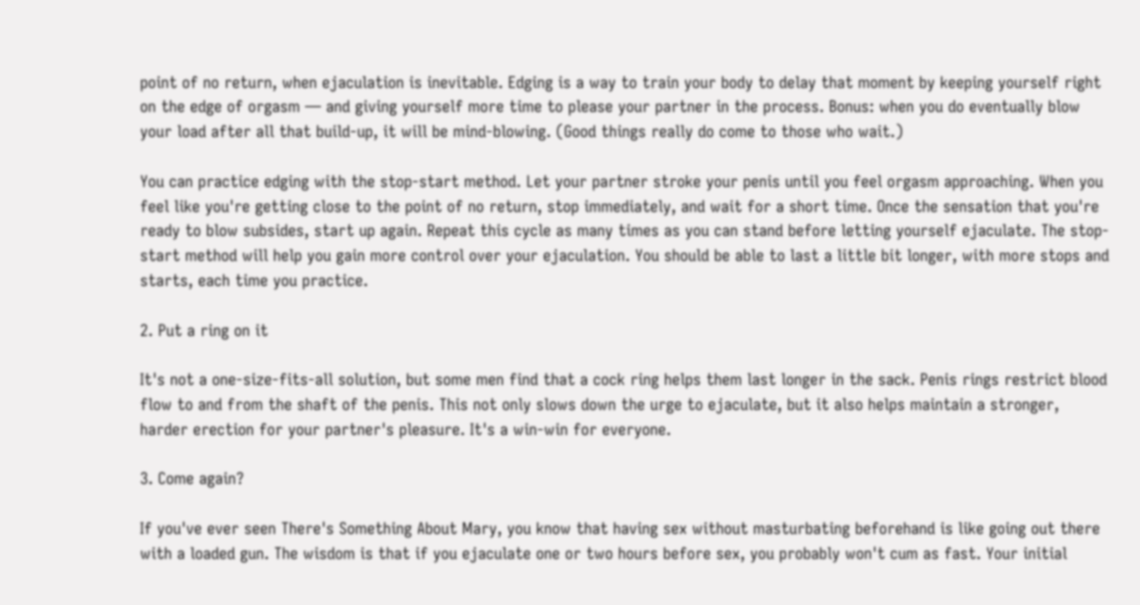point of no return, when ejaculation is inevitable. Edging is a way to train your body to delay that moment by keeping yourself right on the edge of orgasm — and giving yourself more time to please your partner in the process. Bonus: when you do eventually blow your load after all that build-up, it will be mind-blowing. (Good things really do come to those who wait.)

You can practice edging with the stop-start method. Let your partner stroke your penis until you feel orgasm approaching. When you feel like you're getting close to the point of no return, stop immediately, and wait for a short time. Once the sensation that you're ready to blow subsides, start up again. Repeat this cycle as many times as you can stand before letting yourself ejaculate. The stop-start method will help you gain more control over your ejaculation. You should be able to last a little bit longer, with more stops and starts, each time you practice.

2. Put a ring on it

It's not a one-size-fits-all solution, but some men find that a cock ring helps them last longer in the sack. Penis rings restrict blood flow to and from the shaft of the penis. This not only slows down the urge to ejaculate, but it also helps maintain a stronger, harder erection for your partner's pleasure. It's a win-win for everyone.

3. Come again?

If you've ever seen There's Something About Mary, you know that having sex without masturbating beforehand is like going out there with a loaded gun. The wisdom is that if you ejaculate one or two hours before sex, you probably won't cum as fast. Your initial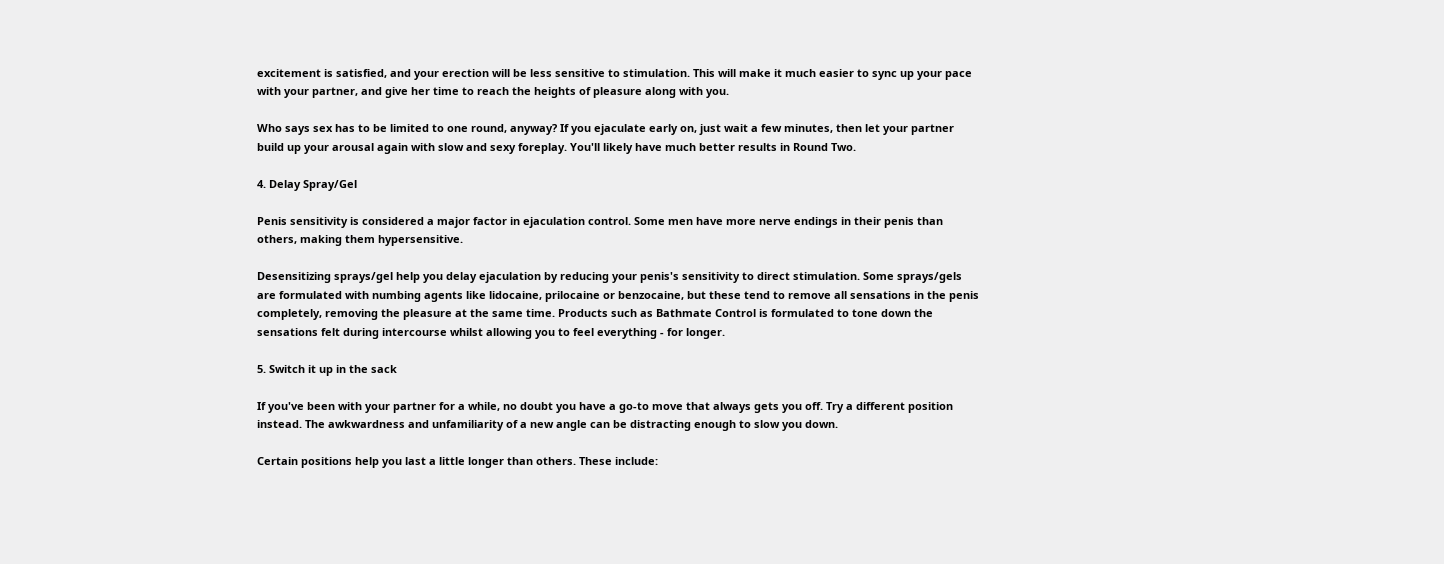excitement is satisfied, and your erection will be less sensitive to stimulation. This will make it much easier to sync up your pace with your partner, and give her time to reach the heights of pleasure along with you.

Who says sex has to be limited to one round, anyway? If you ejaculate early on, just wait a few minutes, then let your partner build up your arousal again with slow and sexy foreplay. You'll likely have much better results in Round Two.

4. Delay Spray/Gel

Penis sensitivity is considered a major factor in ejaculation control. Some men have more nerve endings in their penis than others, making them hypersensitive.

Desensitizing sprays/gel help you delay ejaculation by reducing your penis's sensitivity to direct stimulation. Some sprays/gels are formulated with numbing agents like lidocaine, prilocaine or benzocaine, but these tend to remove all sensations in the penis completely, removing the pleasure at the same time. Products such as Bathmate Control is formulated to tone down the sensations felt during intercourse whilst allowing you to feel everything - for longer.

5. Switch it up in the sack

If you've been with your partner for a while, no doubt you have a go-to move that always gets you off. Try a different position instead. The awkwardness and unfamiliarity of a new angle can be distracting enough to slow you down.

Certain positions help you last a little longer than others. These include: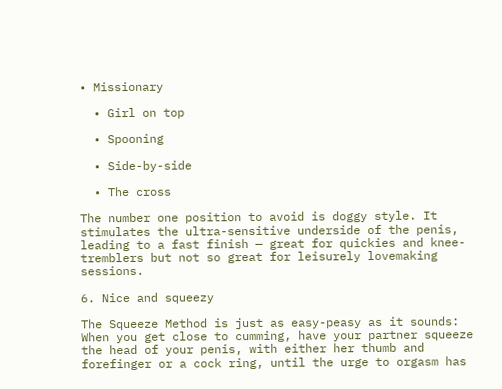• Missionary

  • Girl on top

  • Spooning

  • Side-by-side

  • The cross

The number one position to avoid is doggy style. It stimulates the ultra-sensitive underside of the penis, leading to a fast finish — great for quickies and knee-tremblers but not so great for leisurely lovemaking sessions.

6. Nice and squeezy

The Squeeze Method is just as easy-peasy as it sounds: When you get close to cumming, have your partner squeeze the head of your penis, with either her thumb and forefinger or a cock ring, until the urge to orgasm has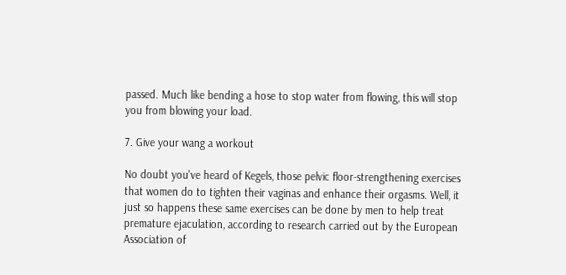passed. Much like bending a hose to stop water from flowing, this will stop you from blowing your load.

7. Give your wang a workout

No doubt you've heard of Kegels, those pelvic floor-strengthening exercises that women do to tighten their vaginas and enhance their orgasms. Well, it just so happens these same exercises can be done by men to help treat premature ejaculation, according to research carried out by the European Association of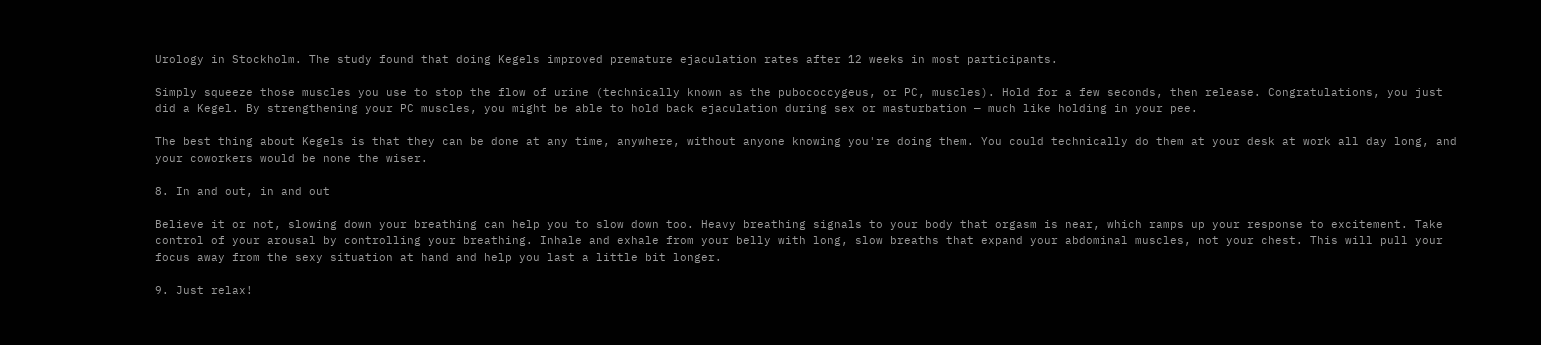Urology in Stockholm. The study found that doing Kegels improved premature ejaculation rates after 12 weeks in most participants.

Simply squeeze those muscles you use to stop the flow of urine (technically known as the pubococcygeus, or PC, muscles). Hold for a few seconds, then release. Congratulations, you just did a Kegel. By strengthening your PC muscles, you might be able to hold back ejaculation during sex or masturbation — much like holding in your pee.

The best thing about Kegels is that they can be done at any time, anywhere, without anyone knowing you're doing them. You could technically do them at your desk at work all day long, and your coworkers would be none the wiser.

8. In and out, in and out

Believe it or not, slowing down your breathing can help you to slow down too. Heavy breathing signals to your body that orgasm is near, which ramps up your response to excitement. Take control of your arousal by controlling your breathing. Inhale and exhale from your belly with long, slow breaths that expand your abdominal muscles, not your chest. This will pull your focus away from the sexy situation at hand and help you last a little bit longer.

9. Just relax!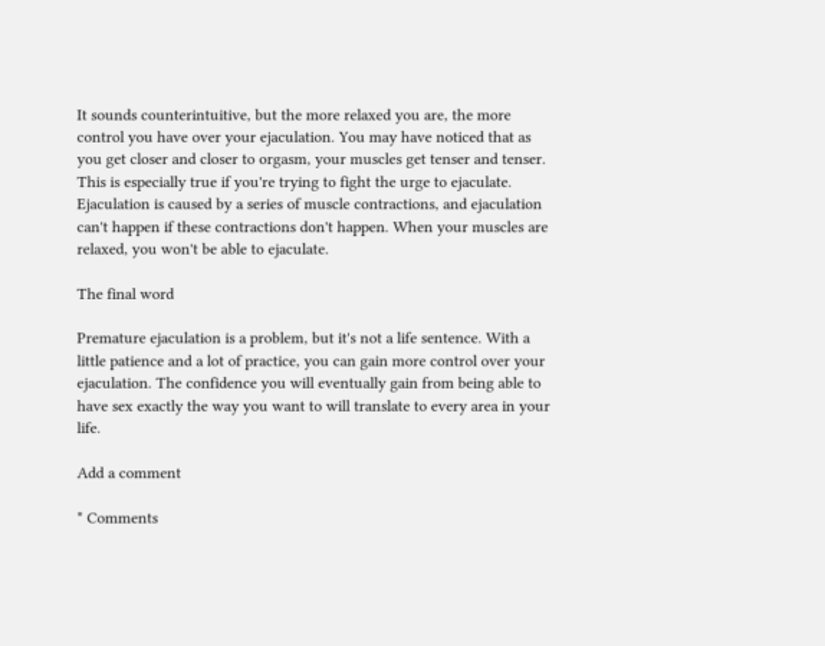It sounds counterintuitive, but the more relaxed you are, the more control you have over your ejaculation. You may have noticed that as you get closer and closer to orgasm, your muscles get tenser and tenser. This is especially true if you're trying to fight the urge to ejaculate. Ejaculation is caused by a series of muscle contractions, and ejaculation can't happen if these contractions don't happen. When your muscles are relaxed, you won't be able to ejaculate.

The final word

Premature ejaculation is a problem, but it's not a life sentence. With a little patience and a lot of practice, you can gain more control over your ejaculation. The confidence you will eventually gain from being able to have sex exactly the way you want to will translate to every area in your life.

Add a comment

* Comments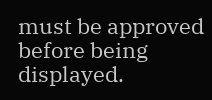must be approved before being displayed.